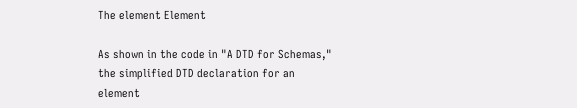The element Element

As shown in the code in "A DTD for Schemas," the simplified DTD declaration for an element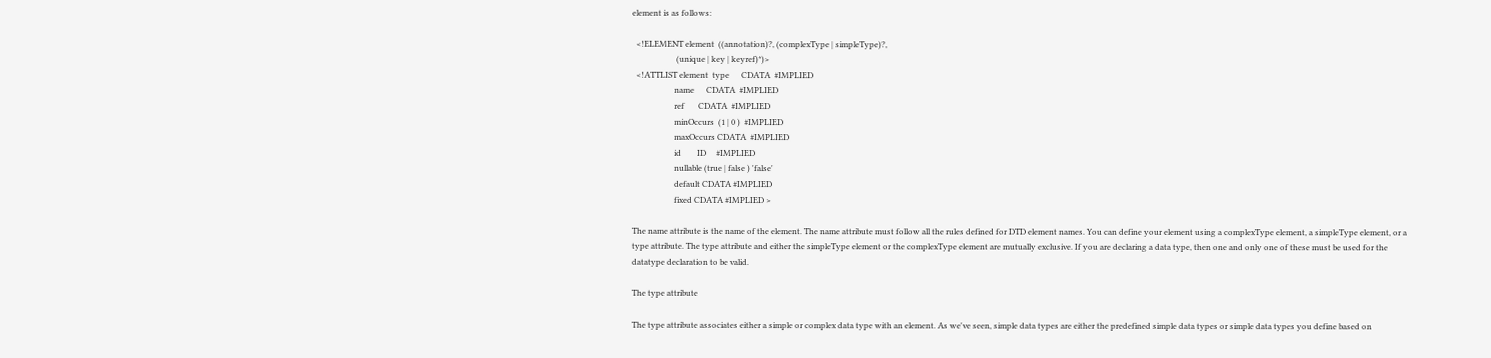element is as follows:

  <!ELEMENT element  ((annotation)?, (complexType | simpleType)?,
                      (unique | key | keyref)*)>
  <!ATTLIST element  type      CDATA  #IMPLIED
                     name      CDATA  #IMPLIED
                     ref       CDATA  #IMPLIED
                     minOccurs  (1 | 0 )  #IMPLIED
                     maxOccurs CDATA  #IMPLIED
                     id        ID     #IMPLIED
                     nullable (true | false ) 'false'
                     default CDATA #IMPLIED
                     fixed CDATA #IMPLIED >

The name attribute is the name of the element. The name attribute must follow all the rules defined for DTD element names. You can define your element using a complexType element, a simpleType element, or a type attribute. The type attribute and either the simpleType element or the complexType element are mutually exclusive. If you are declaring a data type, then one and only one of these must be used for the datatype declaration to be valid.

The type attribute

The type attribute associates either a simple or complex data type with an element. As we've seen, simple data types are either the predefined simple data types or simple data types you define based on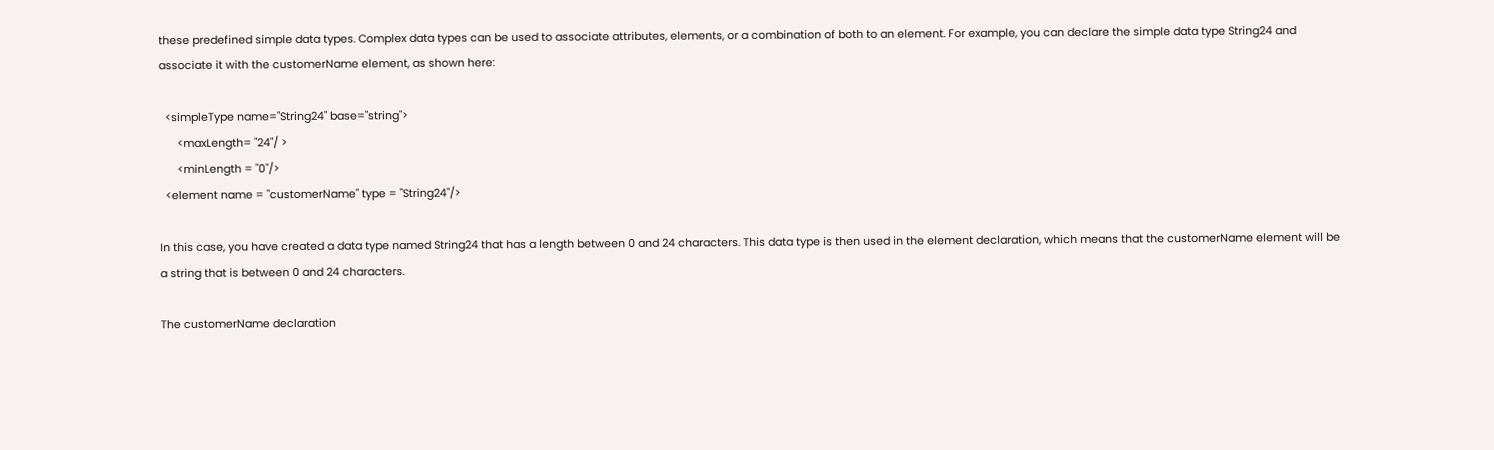these predefined simple data types. Complex data types can be used to associate attributes, elements, or a combination of both to an element. For example, you can declare the simple data type String24 and associate it with the customerName element, as shown here:

  <simpleType name="String24" base="string">
      <maxLength= "24"/ >
      <minLength = "0"/>
  <element name = "customerName" type = "String24"/>

In this case, you have created a data type named String24 that has a length between 0 and 24 characters. This data type is then used in the element declaration, which means that the customerName element will be a string that is between 0 and 24 characters.

The customerName declaration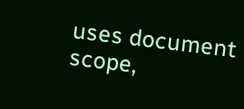uses document scope,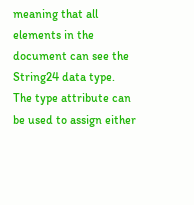meaning that all elements in the document can see the String24 data type. The type attribute can be used to assign either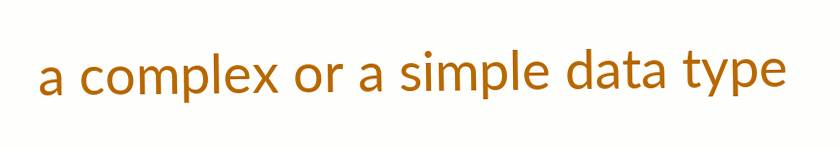a complex or a simple data type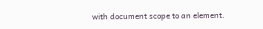with document scope to an element.